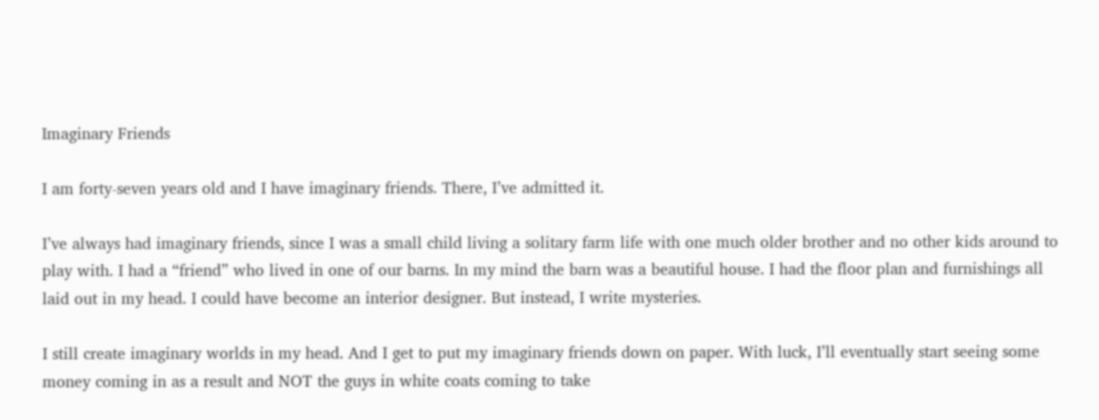Imaginary Friends

I am forty-seven years old and I have imaginary friends. There, I’ve admitted it.

I’ve always had imaginary friends, since I was a small child living a solitary farm life with one much older brother and no other kids around to play with. I had a “friend” who lived in one of our barns. In my mind the barn was a beautiful house. I had the floor plan and furnishings all laid out in my head. I could have become an interior designer. But instead, I write mysteries.

I still create imaginary worlds in my head. And I get to put my imaginary friends down on paper. With luck, I’ll eventually start seeing some money coming in as a result and NOT the guys in white coats coming to take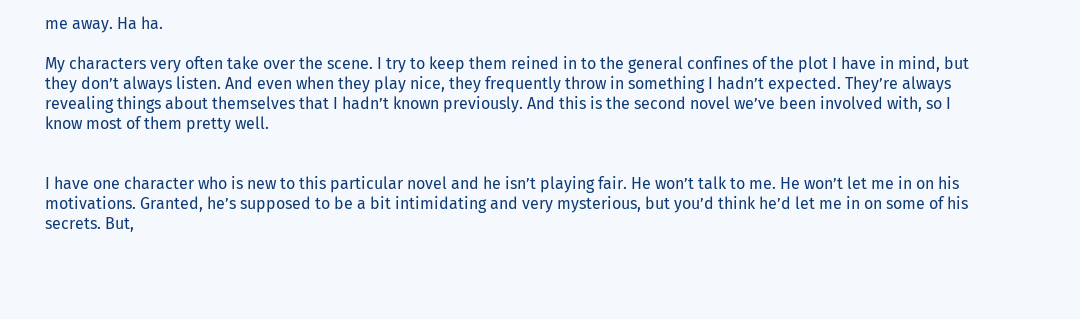me away. Ha ha.

My characters very often take over the scene. I try to keep them reined in to the general confines of the plot I have in mind, but they don’t always listen. And even when they play nice, they frequently throw in something I hadn’t expected. They’re always revealing things about themselves that I hadn’t known previously. And this is the second novel we’ve been involved with, so I know most of them pretty well.


I have one character who is new to this particular novel and he isn’t playing fair. He won’t talk to me. He won’t let me in on his motivations. Granted, he’s supposed to be a bit intimidating and very mysterious, but you’d think he’d let me in on some of his secrets. But,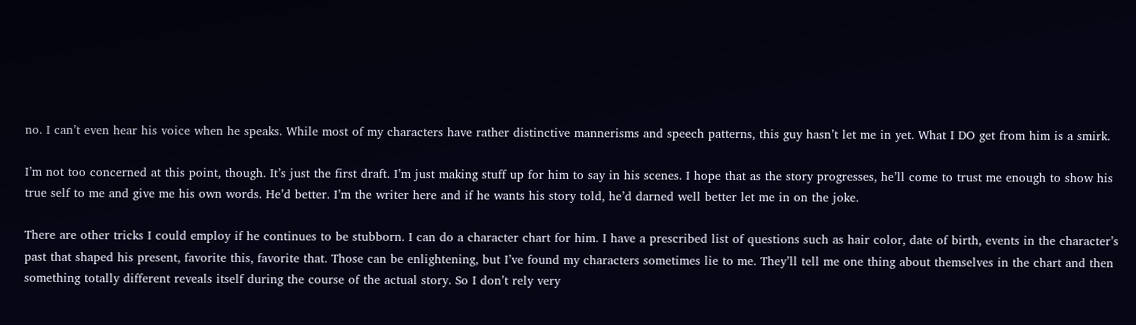no. I can’t even hear his voice when he speaks. While most of my characters have rather distinctive mannerisms and speech patterns, this guy hasn’t let me in yet. What I DO get from him is a smirk.

I’m not too concerned at this point, though. It’s just the first draft. I’m just making stuff up for him to say in his scenes. I hope that as the story progresses, he’ll come to trust me enough to show his true self to me and give me his own words. He’d better. I’m the writer here and if he wants his story told, he’d darned well better let me in on the joke.

There are other tricks I could employ if he continues to be stubborn. I can do a character chart for him. I have a prescribed list of questions such as hair color, date of birth, events in the character’s past that shaped his present, favorite this, favorite that. Those can be enlightening, but I’ve found my characters sometimes lie to me. They’ll tell me one thing about themselves in the chart and then something totally different reveals itself during the course of the actual story. So I don’t rely very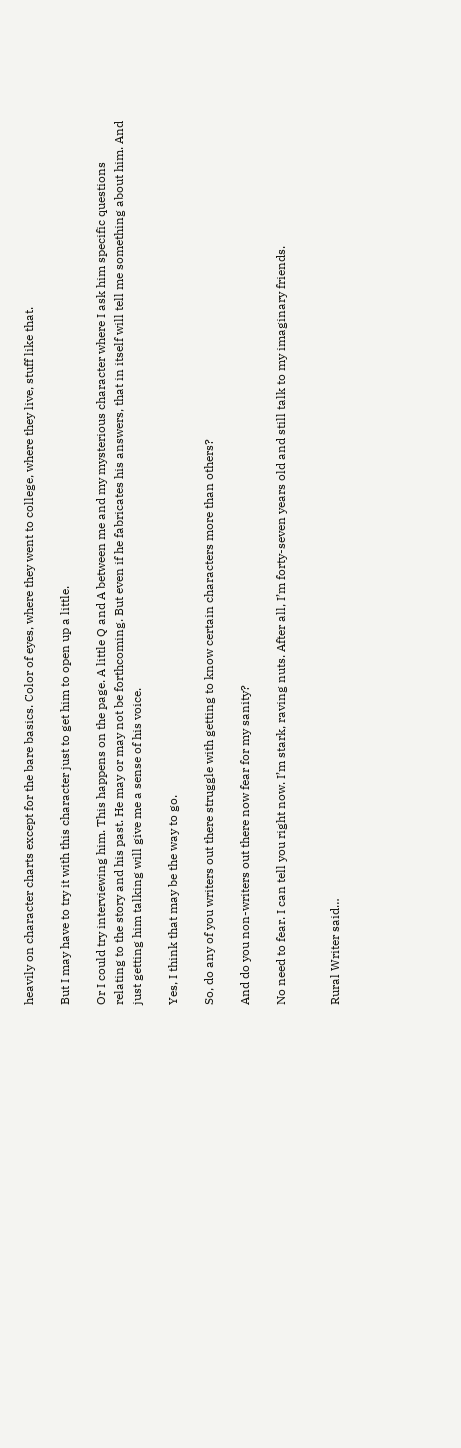heavily on character charts except for the bare basics. Color of eyes, where they went to college, where they live, stuff like that.

But I may have to try it with this character just to get him to open up a little.

Or I could try interviewing him. This happens on the page. A little Q and A between me and my mysterious character where I ask him specific questions relating to the story and his past. He may or may not be forthcoming. But even if he fabricates his answers, that in itself will tell me something about him. And just getting him talking will give me a sense of his voice.

Yes, I think that may be the way to go.

So, do any of you writers out there struggle with getting to know certain characters more than others?

And do you non-writers out there now fear for my sanity?

No need to fear. I can tell you right now. I’m stark, raving nuts. After all, I’m forty-seven years old and still talk to my imaginary friends.


Rural Writer said…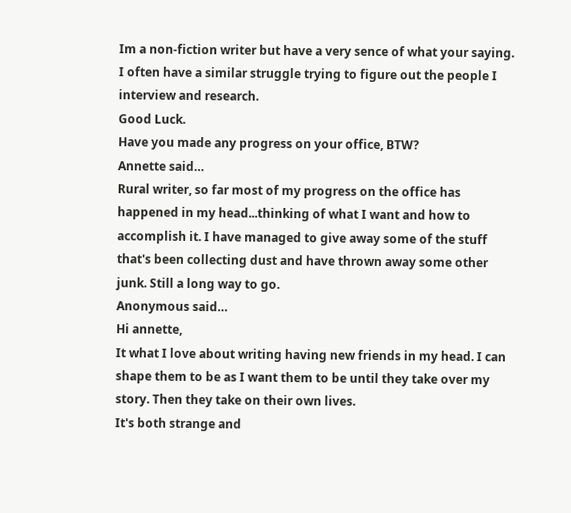Im a non-fiction writer but have a very sence of what your saying. I often have a similar struggle trying to figure out the people I interview and research.
Good Luck.
Have you made any progress on your office, BTW?
Annette said…
Rural writer, so far most of my progress on the office has happened in my head...thinking of what I want and how to accomplish it. I have managed to give away some of the stuff that's been collecting dust and have thrown away some other junk. Still a long way to go.
Anonymous said…
Hi annette,
It what I love about writing having new friends in my head. I can shape them to be as I want them to be until they take over my story. Then they take on their own lives.
It's both strange and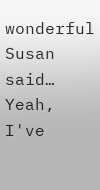wonderful
Susan said…
Yeah, I've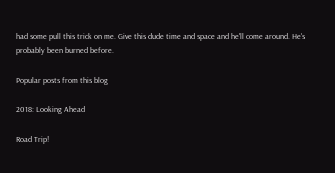had some pull this trick on me. Give this dude time and space and he'll come around. He's probably been burned before.

Popular posts from this blog

2018: Looking Ahead

Road Trip!